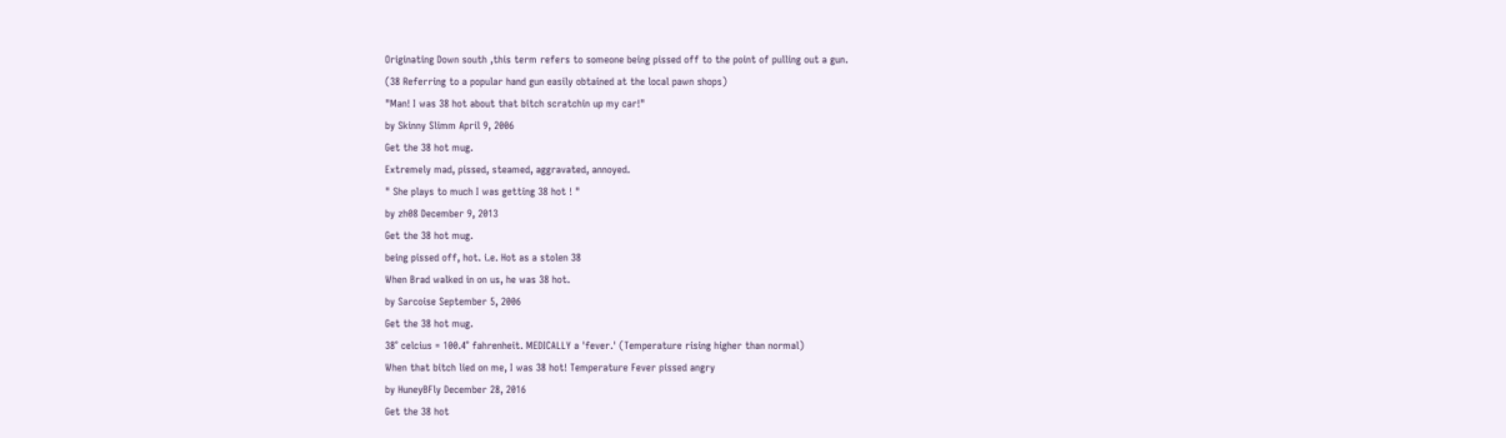Originating Down south ,this term refers to someone being pissed off to the point of pulling out a gun.
(38 Referring to a popular hand gun easily obtained at the local pawn shops)
"Man! I was 38 hot about that bitch scratchin up my car!"
by Skinny Slimm April 9, 2006
Get the 38 hot mug.
Extremely mad, pissed, steamed, aggravated, annoyed.
" She plays to much I was getting 38 hot ! "
by zh08 December 9, 2013
Get the 38 hot mug.
being pissed off, hot. i.e. Hot as a stolen 38
When Brad walked in on us, he was 38 hot.
by Sarcoise September 5, 2006
Get the 38 hot mug.
38° celcius = 100.4° fahrenheit. MEDICALLY a 'fever.' (Temperature rising higher than normal)
When that bitch lied on me, I was 38 hot! Temperature Fever pissed angry
by HuneyBFly December 28, 2016
Get the 38 hot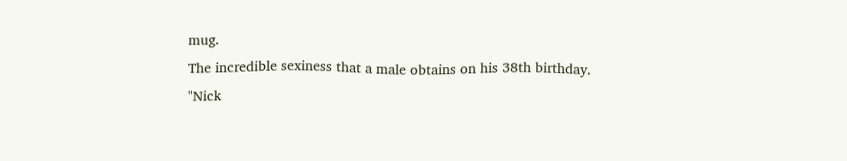mug.
The incredible sexiness that a male obtains on his 38th birthday.
"Nick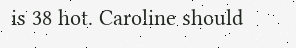is 38 hot. Caroline should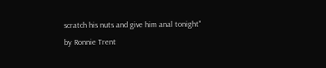scratch his nuts and give him anal tonight"
by Ronnie Trent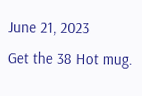June 21, 2023
Get the 38 Hot mug.